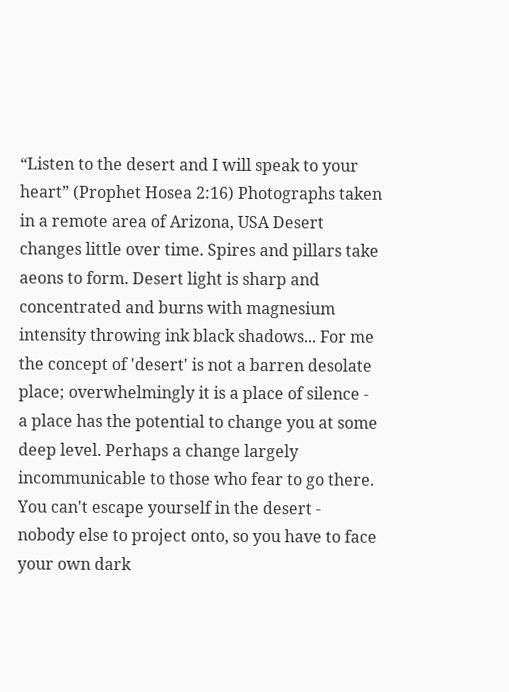“Listen to the desert and I will speak to your heart” (Prophet Hosea 2:16) Photographs taken in a remote area of Arizona, USA Desert changes little over time. Spires and pillars take aeons to form. Desert light is sharp and concentrated and burns with magnesium intensity throwing ink black shadows... For me the concept of 'desert' is not a barren desolate place; overwhelmingly it is a place of silence - a place has the potential to change you at some deep level. Perhaps a change largely incommunicable to those who fear to go there. You can't escape yourself in the desert - nobody else to project onto, so you have to face your own dark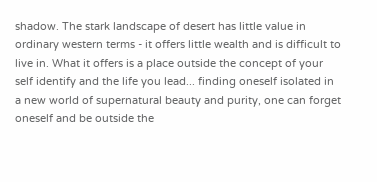shadow. The stark landscape of desert has little value in ordinary western terms - it offers little wealth and is difficult to live in. What it offers is a place outside the concept of your self identify and the life you lead... finding oneself isolated in a new world of supernatural beauty and purity, one can forget oneself and be outside the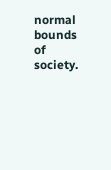normal bounds of society.